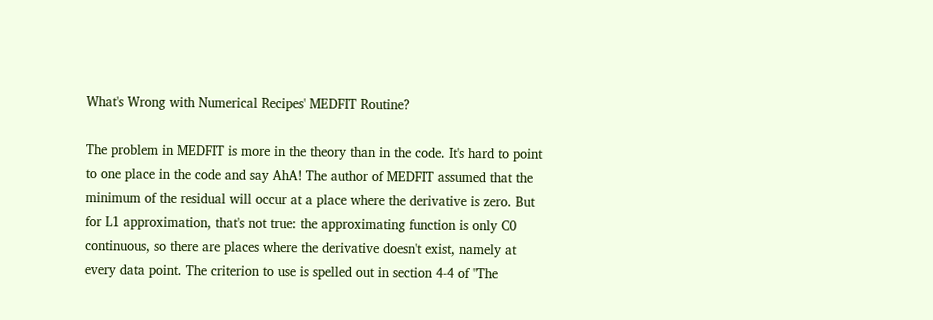What's Wrong with Numerical Recipes' MEDFIT Routine?

The problem in MEDFIT is more in the theory than in the code. It's hard to point to one place in the code and say AhA! The author of MEDFIT assumed that the minimum of the residual will occur at a place where the derivative is zero. But for L1 approximation, that's not true: the approximating function is only C0 continuous, so there are places where the derivative doesn't exist, namely at every data point. The criterion to use is spelled out in section 4-4 of "The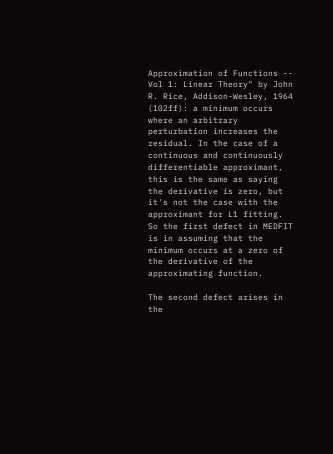Approximation of Functions -- Vol 1: Linear Theory" by John R. Rice, Addison-Wesley, 1964 (102ff): a minimum occurs where an arbitrary perturbation increases the residual. In the case of a continuous and continuously differentiable approximant, this is the same as saying the derivative is zero, but it's not the case with the approximant for L1 fitting. So the first defect in MEDFIT is in assuming that the minimum occurs at a zero of the derivative of the approximating function.

The second defect arises in the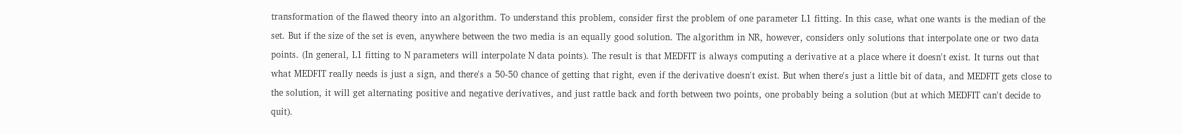transformation of the flawed theory into an algorithm. To understand this problem, consider first the problem of one parameter L1 fitting. In this case, what one wants is the median of the set. But if the size of the set is even, anywhere between the two media is an equally good solution. The algorithm in NR, however, considers only solutions that interpolate one or two data points. (In general, L1 fitting to N parameters will interpolate N data points). The result is that MEDFIT is always computing a derivative at a place where it doesn't exist. It turns out that what MEDFIT really needs is just a sign, and there's a 50-50 chance of getting that right, even if the derivative doesn't exist. But when there's just a little bit of data, and MEDFIT gets close to the solution, it will get alternating positive and negative derivatives, and just rattle back and forth between two points, one probably being a solution (but at which MEDFIT can't decide to quit).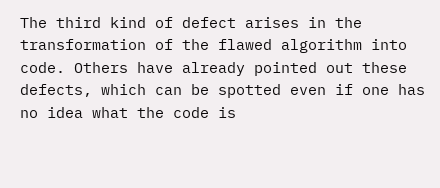The third kind of defect arises in the transformation of the flawed algorithm into code. Others have already pointed out these defects, which can be spotted even if one has no idea what the code is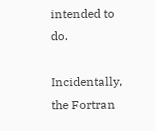intended to do.

Incidentally, the Fortran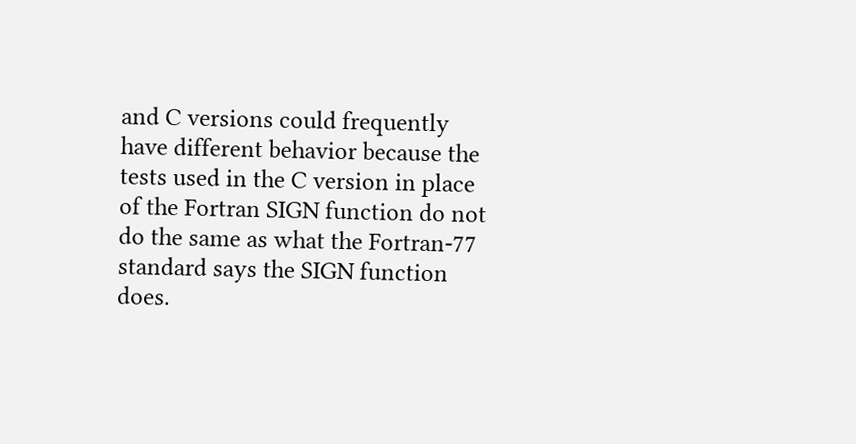and C versions could frequently have different behavior because the tests used in the C version in place of the Fortran SIGN function do not do the same as what the Fortran-77 standard says the SIGN function does.